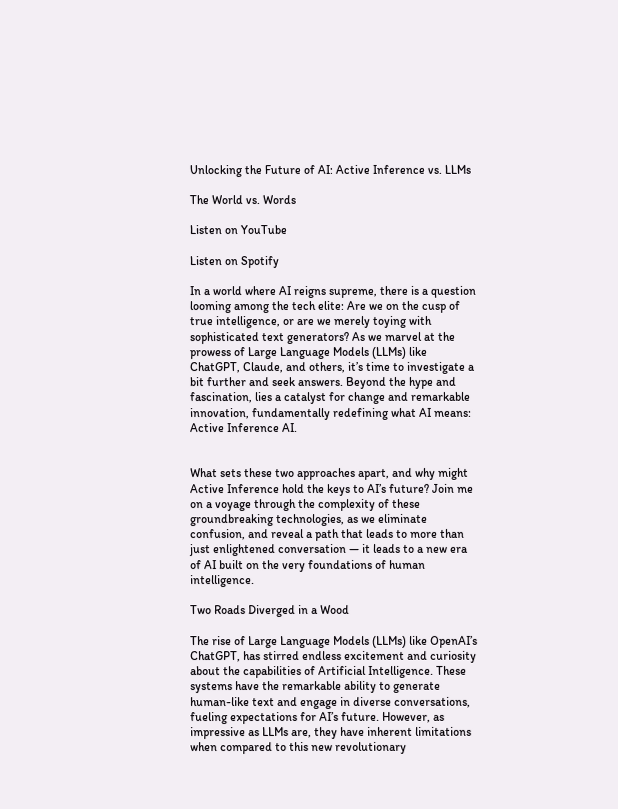Unlocking the Future of AI: Active Inference vs. LLMs

The World vs. Words

Listen on YouTube

Listen on Spotify

In a world where AI reigns supreme, there is a question looming among the tech elite: Are we on the cusp of true intelligence, or are we merely toying with sophisticated text generators? As we marvel at the prowess of Large Language Models (LLMs) like ChatGPT, Claude, and others, it’s time to investigate a bit further and seek answers. Beyond the hype and fascination, lies a catalyst for change and remarkable innovation, fundamentally redefining what AI means: Active Inference AI.


What sets these two approaches apart, and why might Active Inference hold the keys to AI’s future? Join me on a voyage through the complexity of these groundbreaking technologies, as we eliminate confusion, and reveal a path that leads to more than just enlightened conversation — it leads to a new era of AI built on the very foundations of human intelligence.

Two Roads Diverged in a Wood

The rise of Large Language Models (LLMs) like OpenAI’s ChatGPT, has stirred endless excitement and curiosity about the capabilities of Artificial Intelligence. These systems have the remarkable ability to generate human-like text and engage in diverse conversations, fueling expectations for AI’s future. However, as impressive as LLMs are, they have inherent limitations when compared to this new revolutionary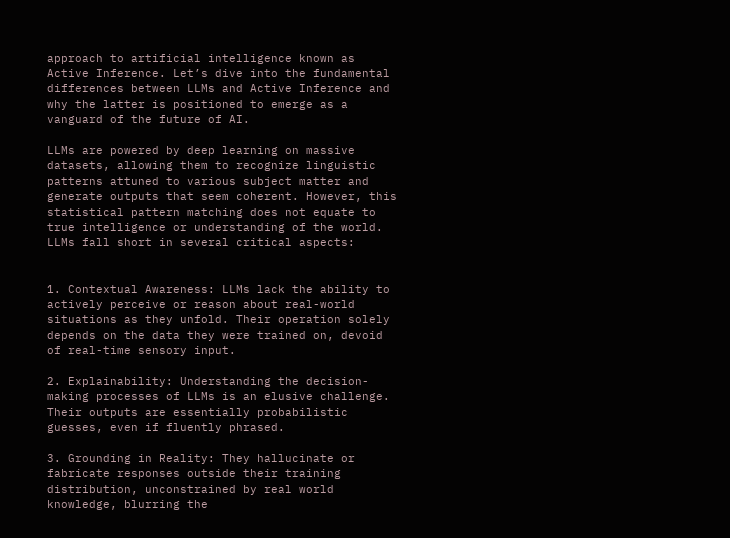approach to artificial intelligence known as Active Inference. Let’s dive into the fundamental differences between LLMs and Active Inference and why the latter is positioned to emerge as a vanguard of the future of AI.

LLMs are powered by deep learning on massive datasets, allowing them to recognize linguistic patterns attuned to various subject matter and generate outputs that seem coherent. However, this statistical pattern matching does not equate to true intelligence or understanding of the world. LLMs fall short in several critical aspects:


1. Contextual Awareness: LLMs lack the ability to actively perceive or reason about real-world situations as they unfold. Their operation solely depends on the data they were trained on, devoid of real-time sensory input.

2. Explainability: Understanding the decision-making processes of LLMs is an elusive challenge. Their outputs are essentially probabilistic guesses, even if fluently phrased.

3. Grounding in Reality: They hallucinate or fabricate responses outside their training distribution, unconstrained by real world knowledge, blurring the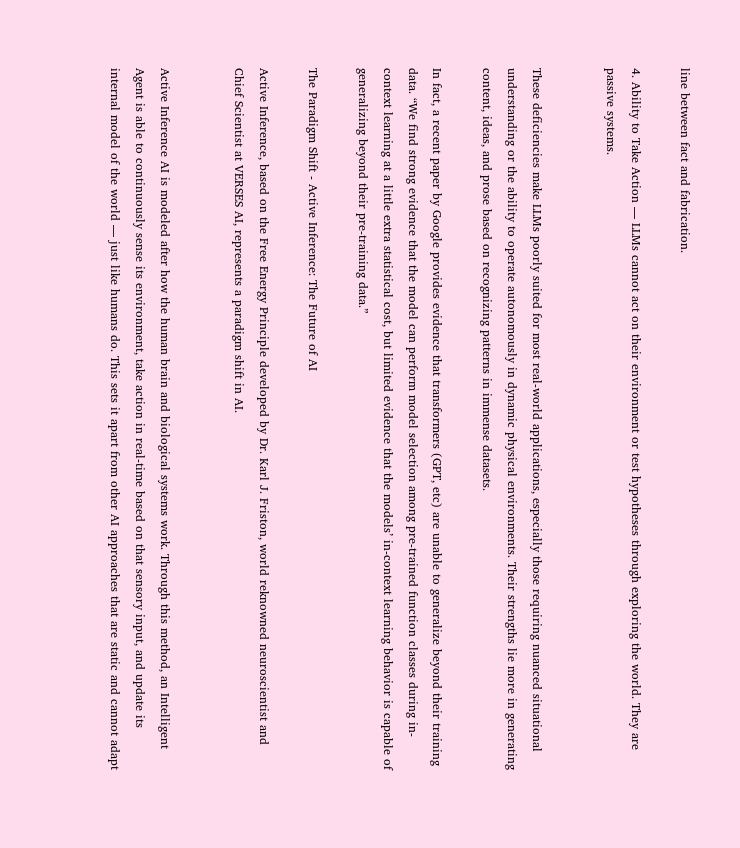line between fact and fabrication.

4. Ability to Take Action — LLMs cannot act on their environment or test hypotheses through exploring the world. They are passive systems.


These deficiencies make LLMs poorly suited for most real-world applications, especially those requiring nuanced situational understanding or the ability to operate autonomously in dynamic physical environments. Their strengths lie more in generating content, ideas, and prose based on recognizing patterns in immense datasets.

In fact, a recent paper by Google provides evidence that transformers (GPT, etc) are unable to generalize beyond their training data. “We find strong evidence that the model can perform model selection among pre-trained function classes during in-context learning at a little extra statistical cost, but limited evidence that the models’ in-context learning behavior is capable of generalizing beyond their pre-training data.”

The Paradigm Shift - Active Inference: The Future of AI

Active Inference, based on the Free Energy Principle developed by Dr. Karl J. Friston, world reknowned neuroscientist and Chief Scientist at VERSES AI, represents a paradigm shift in AI.


Active Inference AI is modeled after how the human brain and biological systems work. Through this method, an Intelligent Agent is able to continuously sense its environment, take action in real-time based on that sensory input, and update its internal model of the world — just like humans do. This sets it apart from other AI approaches that are static and cannot adapt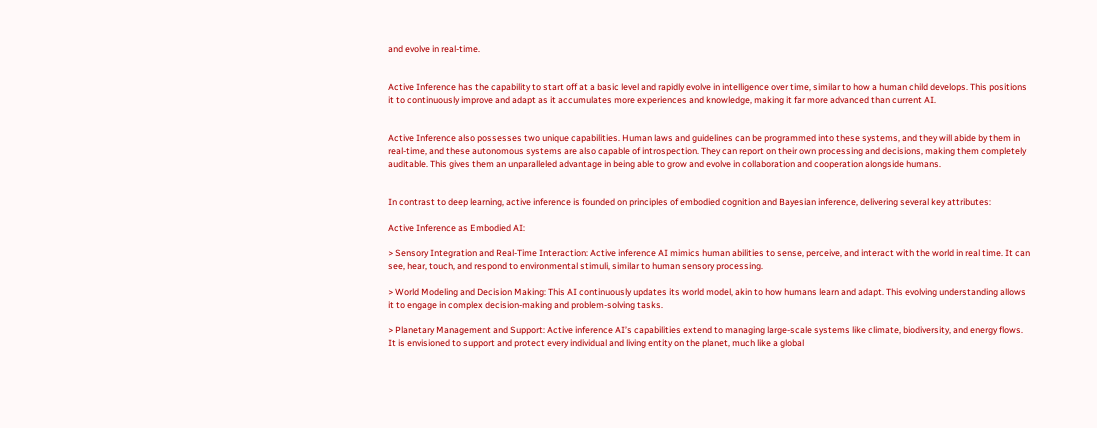and evolve in real-time.


Active Inference has the capability to start off at a basic level and rapidly evolve in intelligence over time, similar to how a human child develops. This positions it to continuously improve and adapt as it accumulates more experiences and knowledge, making it far more advanced than current AI.


Active Inference also possesses two unique capabilities. Human laws and guidelines can be programmed into these systems, and they will abide by them in real-time, and these autonomous systems are also capable of introspection. They can report on their own processing and decisions, making them completely auditable. This gives them an unparalleled advantage in being able to grow and evolve in collaboration and cooperation alongside humans.


In contrast to deep learning, active inference is founded on principles of embodied cognition and Bayesian inference, delivering several key attributes:

Active Inference as Embodied AI:

> Sensory Integration and Real-Time Interaction: Active inference AI mimics human abilities to sense, perceive, and interact with the world in real time. It can see, hear, touch, and respond to environmental stimuli, similar to human sensory processing.

> World Modeling and Decision Making: This AI continuously updates its world model, akin to how humans learn and adapt. This evolving understanding allows it to engage in complex decision-making and problem-solving tasks.

> Planetary Management and Support: Active inference AI’s capabilities extend to managing large-scale systems like climate, biodiversity, and energy flows. It is envisioned to support and protect every individual and living entity on the planet, much like a global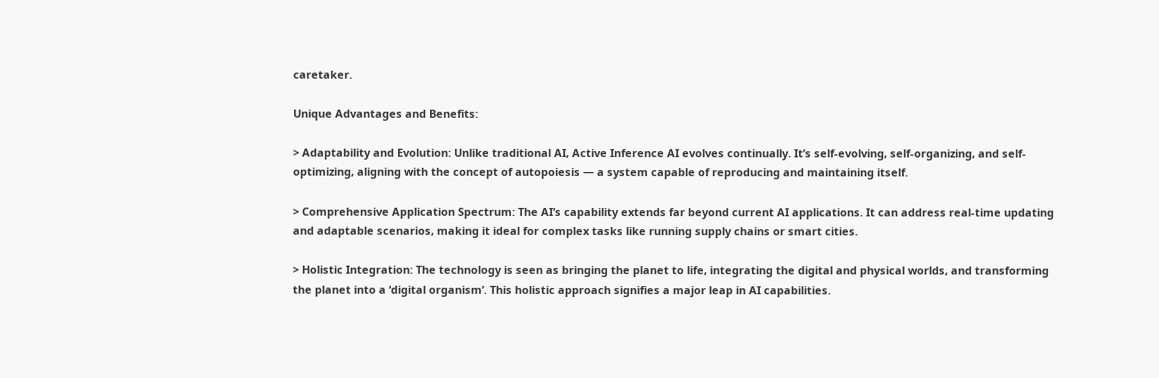caretaker.

Unique Advantages and Benefits:

> Adaptability and Evolution: Unlike traditional AI, Active Inference AI evolves continually. It’s self-evolving, self-organizing, and self-optimizing, aligning with the concept of autopoiesis — a system capable of reproducing and maintaining itself.

> Comprehensive Application Spectrum: The AI’s capability extends far beyond current AI applications. It can address real-time updating and adaptable scenarios, making it ideal for complex tasks like running supply chains or smart cities.

> Holistic Integration: The technology is seen as bringing the planet to life, integrating the digital and physical worlds, and transforming the planet into a ‘digital organism’. This holistic approach signifies a major leap in AI capabilities.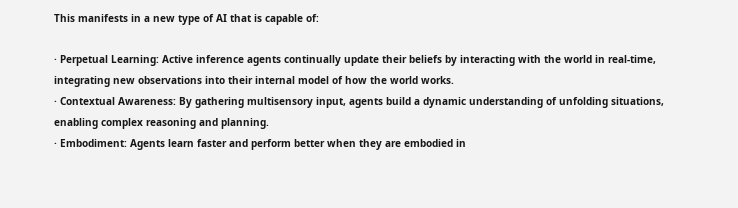This manifests in a new type of AI that is capable of:

· Perpetual Learning: Active inference agents continually update their beliefs by interacting with the world in real-time, integrating new observations into their internal model of how the world works.
· Contextual Awareness: By gathering multisensory input, agents build a dynamic understanding of unfolding situations, enabling complex reasoning and planning.
· Embodiment: Agents learn faster and perform better when they are embodied in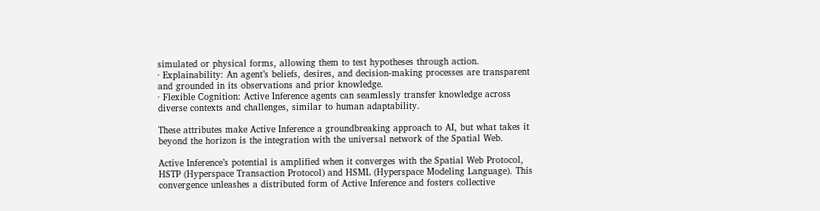simulated or physical forms, allowing them to test hypotheses through action.
· Explainability: An agent’s beliefs, desires, and decision-making processes are transparent and grounded in its observations and prior knowledge.
· Flexible Cognition: Active Inference agents can seamlessly transfer knowledge across diverse contexts and challenges, similar to human adaptability.

These attributes make Active Inference a groundbreaking approach to AI, but what takes it beyond the horizon is the integration with the universal network of the Spatial Web.

Active Inference’s potential is amplified when it converges with the Spatial Web Protocol, HSTP (Hyperspace Transaction Protocol) and HSML (Hyperspace Modeling Language). This convergence unleashes a distributed form of Active Inference and fosters collective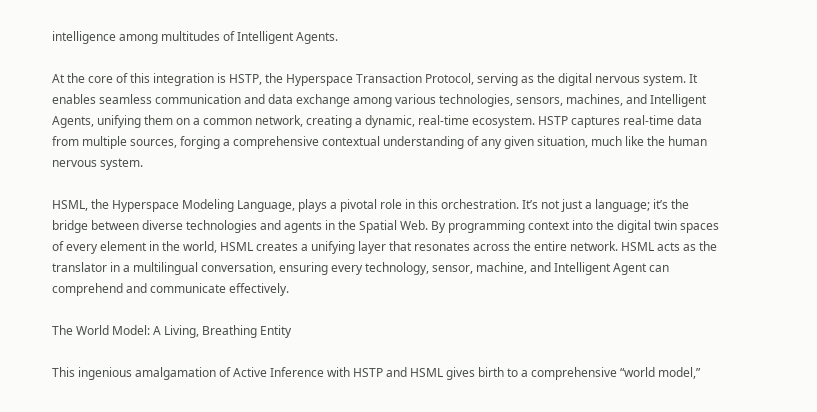intelligence among multitudes of Intelligent Agents.

At the core of this integration is HSTP, the Hyperspace Transaction Protocol, serving as the digital nervous system. It enables seamless communication and data exchange among various technologies, sensors, machines, and Intelligent Agents, unifying them on a common network, creating a dynamic, real-time ecosystem. HSTP captures real-time data from multiple sources, forging a comprehensive contextual understanding of any given situation, much like the human nervous system.

HSML, the Hyperspace Modeling Language, plays a pivotal role in this orchestration. It’s not just a language; it’s the bridge between diverse technologies and agents in the Spatial Web. By programming context into the digital twin spaces of every element in the world, HSML creates a unifying layer that resonates across the entire network. HSML acts as the translator in a multilingual conversation, ensuring every technology, sensor, machine, and Intelligent Agent can comprehend and communicate effectively.

The World Model: A Living, Breathing Entity

This ingenious amalgamation of Active Inference with HSTP and HSML gives birth to a comprehensive “world model,”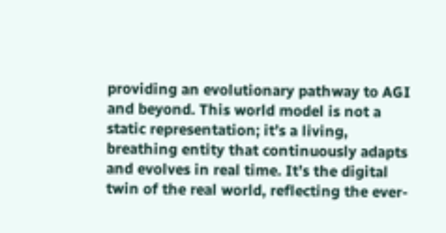providing an evolutionary pathway to AGI and beyond. This world model is not a static representation; it’s a living, breathing entity that continuously adapts and evolves in real time. It’s the digital twin of the real world, reflecting the ever-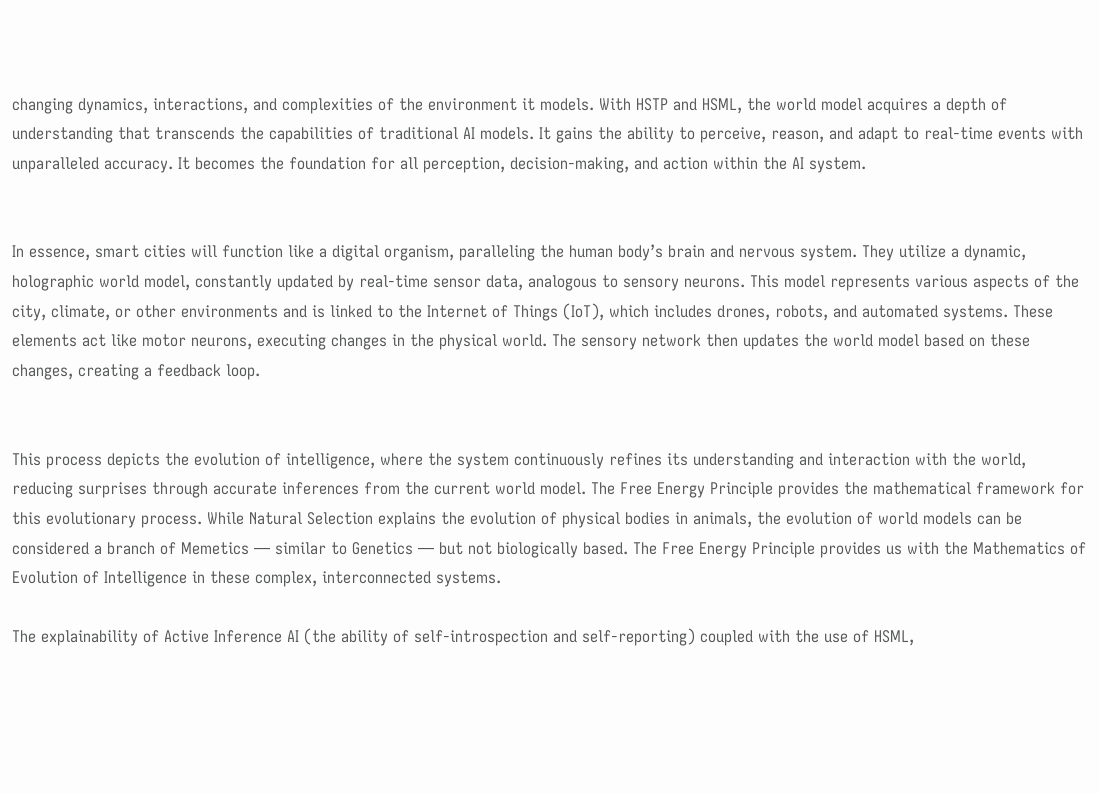changing dynamics, interactions, and complexities of the environment it models. With HSTP and HSML, the world model acquires a depth of understanding that transcends the capabilities of traditional AI models. It gains the ability to perceive, reason, and adapt to real-time events with unparalleled accuracy. It becomes the foundation for all perception, decision-making, and action within the AI system.


In essence, smart cities will function like a digital organism, paralleling the human body’s brain and nervous system. They utilize a dynamic, holographic world model, constantly updated by real-time sensor data, analogous to sensory neurons. This model represents various aspects of the city, climate, or other environments and is linked to the Internet of Things (IoT), which includes drones, robots, and automated systems. These elements act like motor neurons, executing changes in the physical world. The sensory network then updates the world model based on these changes, creating a feedback loop.


This process depicts the evolution of intelligence, where the system continuously refines its understanding and interaction with the world, reducing surprises through accurate inferences from the current world model. The Free Energy Principle provides the mathematical framework for this evolutionary process. While Natural Selection explains the evolution of physical bodies in animals, the evolution of world models can be considered a branch of Memetics — similar to Genetics — but not biologically based. The Free Energy Principle provides us with the Mathematics of Evolution of Intelligence in these complex, interconnected systems.

The explainability of Active Inference AI (the ability of self-introspection and self-reporting) coupled with the use of HSML,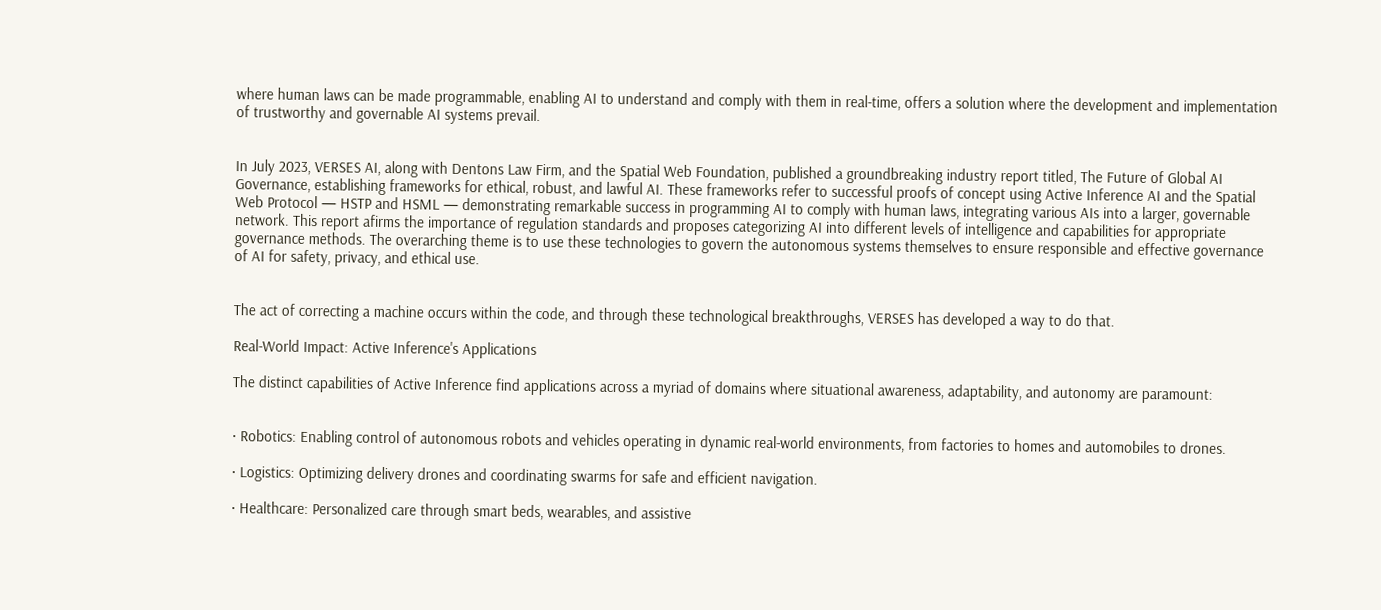where human laws can be made programmable, enabling AI to understand and comply with them in real-time, offers a solution where the development and implementation of trustworthy and governable AI systems prevail.


In July 2023, VERSES AI, along with Dentons Law Firm, and the Spatial Web Foundation, published a groundbreaking industry report titled, The Future of Global AI Governance, establishing frameworks for ethical, robust, and lawful AI. These frameworks refer to successful proofs of concept using Active Inference AI and the Spatial Web Protocol — HSTP and HSML — demonstrating remarkable success in programming AI to comply with human laws, integrating various AIs into a larger, governable network. This report afirms the importance of regulation standards and proposes categorizing AI into different levels of intelligence and capabilities for appropriate governance methods. The overarching theme is to use these technologies to govern the autonomous systems themselves to ensure responsible and effective governance of AI for safety, privacy, and ethical use.


The act of correcting a machine occurs within the code, and through these technological breakthroughs, VERSES has developed a way to do that.

Real-World Impact: Active Inference's Applications

The distinct capabilities of Active Inference find applications across a myriad of domains where situational awareness, adaptability, and autonomy are paramount:


· Robotics: Enabling control of autonomous robots and vehicles operating in dynamic real-world environments, from factories to homes and automobiles to drones.

· Logistics: Optimizing delivery drones and coordinating swarms for safe and efficient navigation.

· Healthcare: Personalized care through smart beds, wearables, and assistive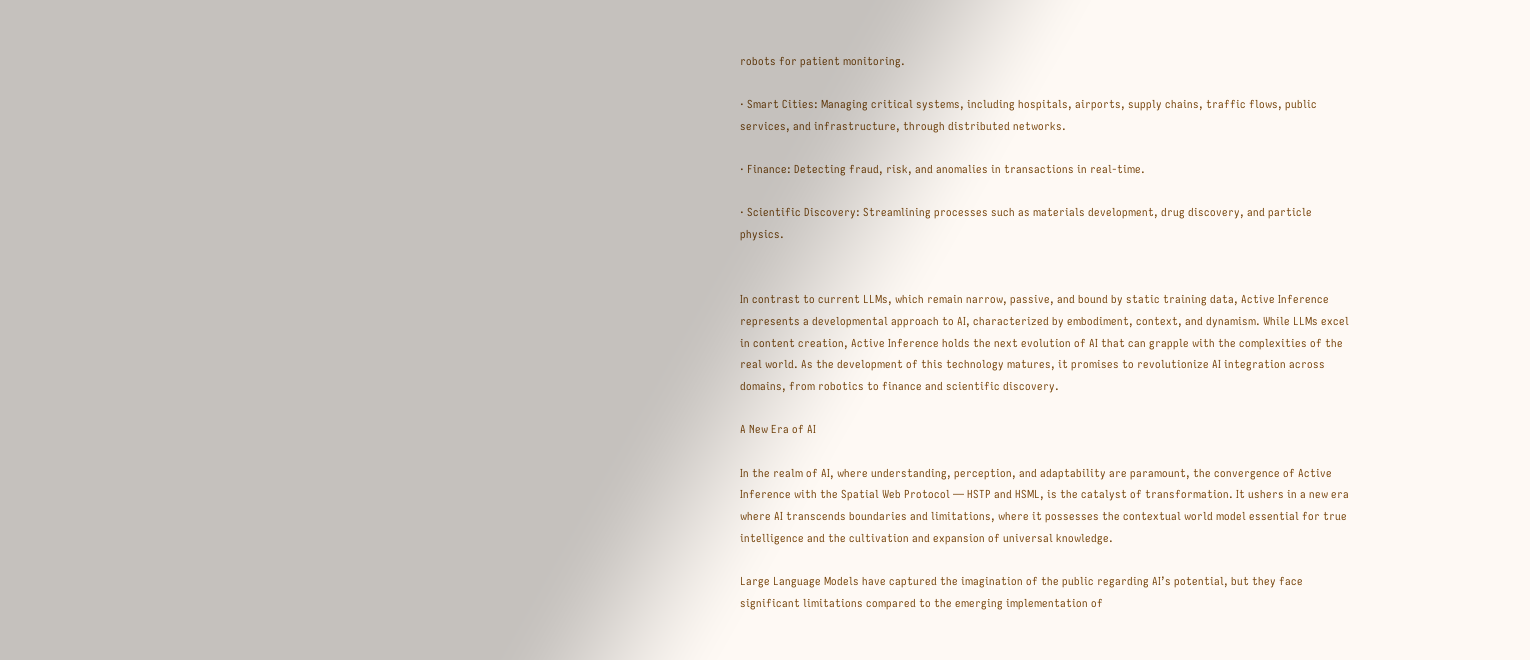robots for patient monitoring.

· Smart Cities: Managing critical systems, including hospitals, airports, supply chains, traffic flows, public services, and infrastructure, through distributed networks.

· Finance: Detecting fraud, risk, and anomalies in transactions in real-time.

· Scientific Discovery: Streamlining processes such as materials development, drug discovery, and particle physics.


In contrast to current LLMs, which remain narrow, passive, and bound by static training data, Active Inference represents a developmental approach to AI, characterized by embodiment, context, and dynamism. While LLMs excel in content creation, Active Inference holds the next evolution of AI that can grapple with the complexities of the real world. As the development of this technology matures, it promises to revolutionize AI integration across domains, from robotics to finance and scientific discovery.

A New Era of AI

In the realm of AI, where understanding, perception, and adaptability are paramount, the convergence of Active Inference with the Spatial Web Protocol — HSTP and HSML, is the catalyst of transformation. It ushers in a new era where AI transcends boundaries and limitations, where it possesses the contextual world model essential for true intelligence and the cultivation and expansion of universal knowledge.

Large Language Models have captured the imagination of the public regarding AI’s potential, but they face significant limitations compared to the emerging implementation of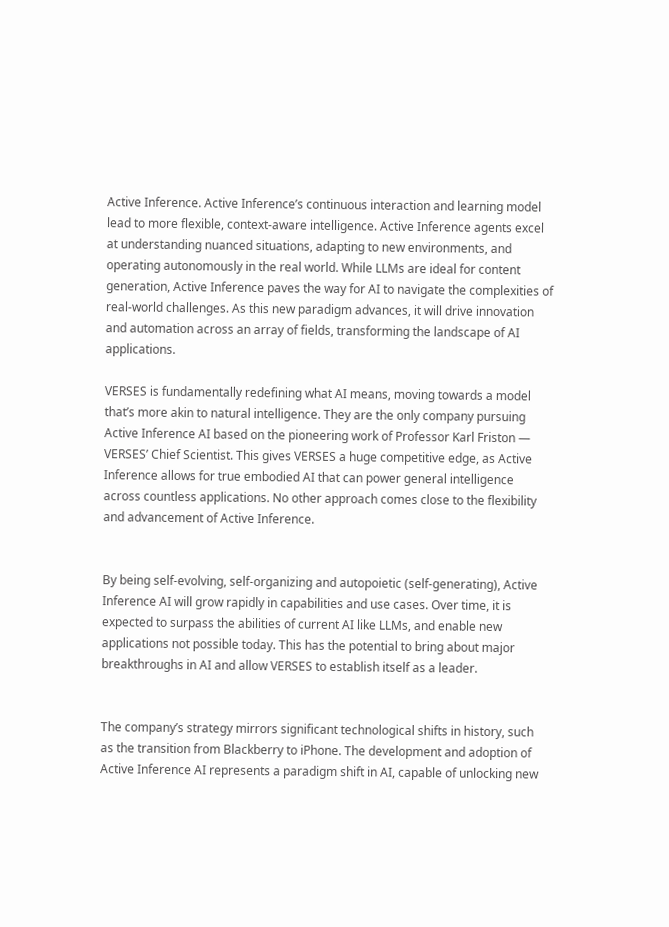Active Inference. Active Inference’s continuous interaction and learning model lead to more flexible, context-aware intelligence. Active Inference agents excel at understanding nuanced situations, adapting to new environments, and operating autonomously in the real world. While LLMs are ideal for content generation, Active Inference paves the way for AI to navigate the complexities of real-world challenges. As this new paradigm advances, it will drive innovation and automation across an array of fields, transforming the landscape of AI applications.

VERSES is fundamentally redefining what AI means, moving towards a model that’s more akin to natural intelligence. They are the only company pursuing Active Inference AI based on the pioneering work of Professor Karl Friston — VERSES’ Chief Scientist. This gives VERSES a huge competitive edge, as Active Inference allows for true embodied AI that can power general intelligence across countless applications. No other approach comes close to the flexibility and advancement of Active Inference.


By being self-evolving, self-organizing and autopoietic (self-generating), Active Inference AI will grow rapidly in capabilities and use cases. Over time, it is expected to surpass the abilities of current AI like LLMs, and enable new applications not possible today. This has the potential to bring about major breakthroughs in AI and allow VERSES to establish itself as a leader.


The company’s strategy mirrors significant technological shifts in history, such as the transition from Blackberry to iPhone. The development and adoption of Active Inference AI represents a paradigm shift in AI, capable of unlocking new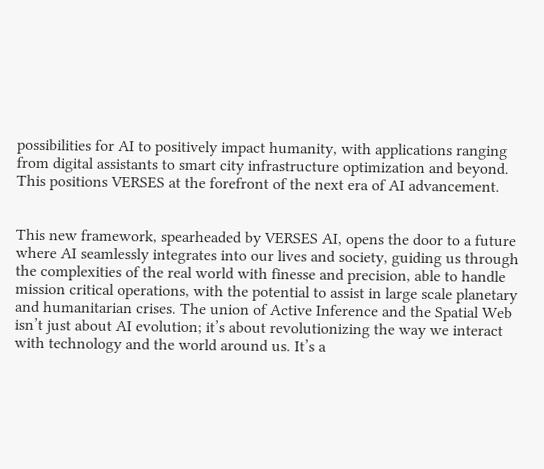possibilities for AI to positively impact humanity, with applications ranging from digital assistants to smart city infrastructure optimization and beyond. This positions VERSES at the forefront of the next era of AI advancement.


This new framework, spearheaded by VERSES AI, opens the door to a future where AI seamlessly integrates into our lives and society, guiding us through the complexities of the real world with finesse and precision, able to handle mission critical operations, with the potential to assist in large scale planetary and humanitarian crises. The union of Active Inference and the Spatial Web isn’t just about AI evolution; it’s about revolutionizing the way we interact with technology and the world around us. It’s a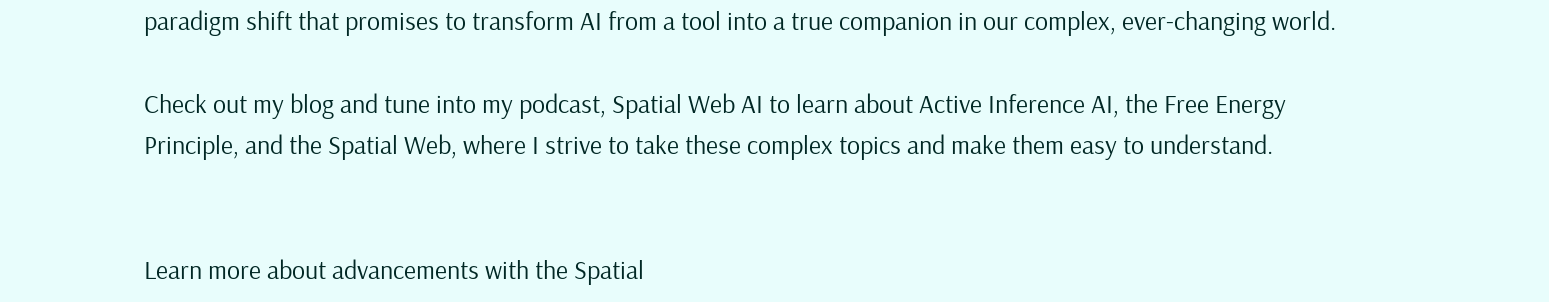paradigm shift that promises to transform AI from a tool into a true companion in our complex, ever-changing world.

Check out my blog and tune into my podcast, Spatial Web AI to learn about Active Inference AI, the Free Energy Principle, and the Spatial Web, where I strive to take these complex topics and make them easy to understand.


Learn more about advancements with the Spatial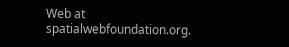Web at spatialwebfoundation.org.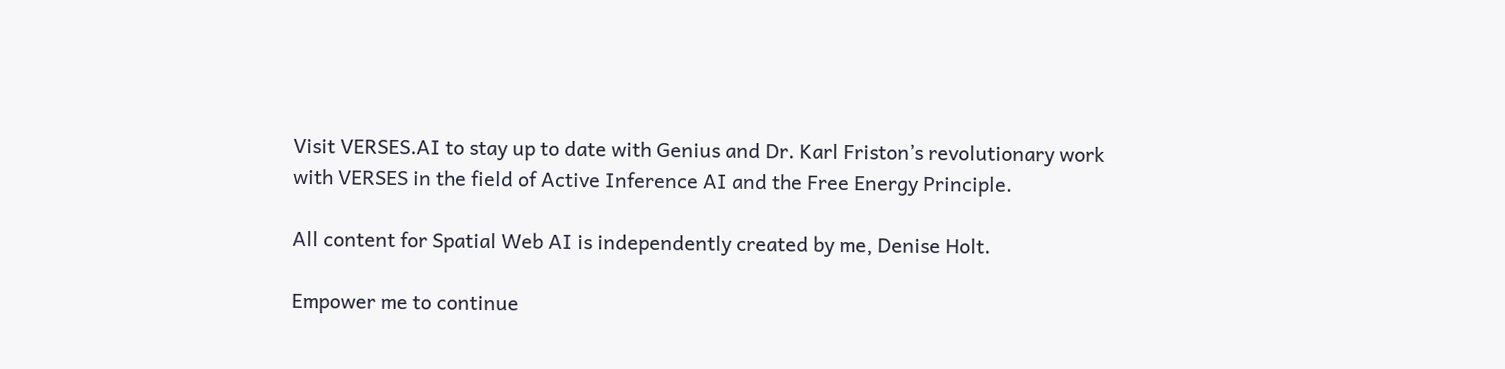Visit VERSES.AI to stay up to date with Genius and Dr. Karl Friston’s revolutionary work with VERSES in the field of Active Inference AI and the Free Energy Principle.

All content for Spatial Web AI is independently created by me, Denise Holt.

Empower me to continue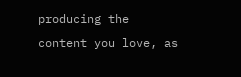producing the content you love, as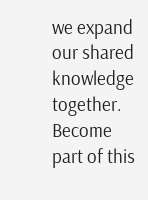we expand our shared knowledge together. Become part of this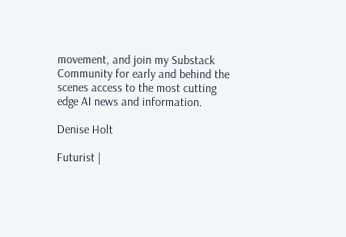movement, and join my Substack Community for early and behind the scenes access to the most cutting edge AI news and information.

Denise Holt

Futurist |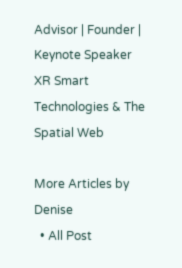Advisor | Founder | Keynote Speaker
XR Smart Technologies & The Spatial Web

More Articles by Denise
  • All Post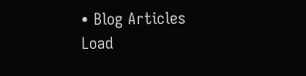• Blog Articles
Load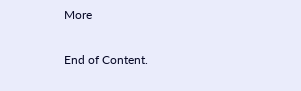More

End of Content.